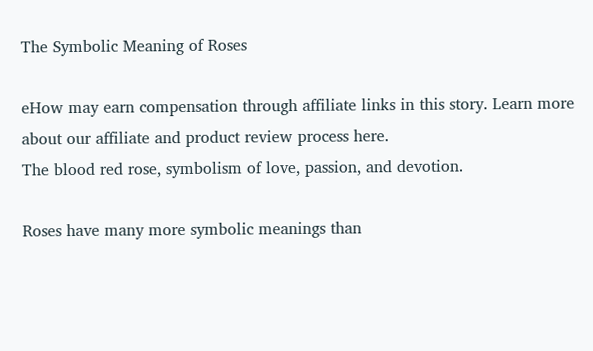The Symbolic Meaning of Roses

eHow may earn compensation through affiliate links in this story. Learn more about our affiliate and product review process here.
The blood red rose, symbolism of love, passion, and devotion.

Roses have many more symbolic meanings than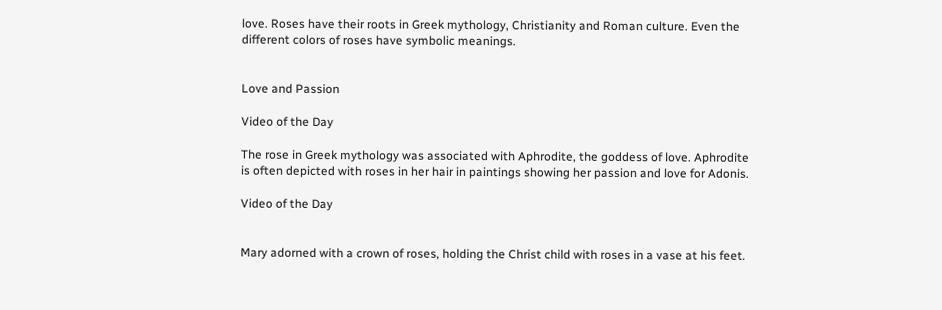love. Roses have their roots in Greek mythology, Christianity and Roman culture. Even the different colors of roses have symbolic meanings.


Love and Passion

Video of the Day

The rose in Greek mythology was associated with Aphrodite, the goddess of love. Aphrodite is often depicted with roses in her hair in paintings showing her passion and love for Adonis.

Video of the Day


Mary adorned with a crown of roses, holding the Christ child with roses in a vase at his feet.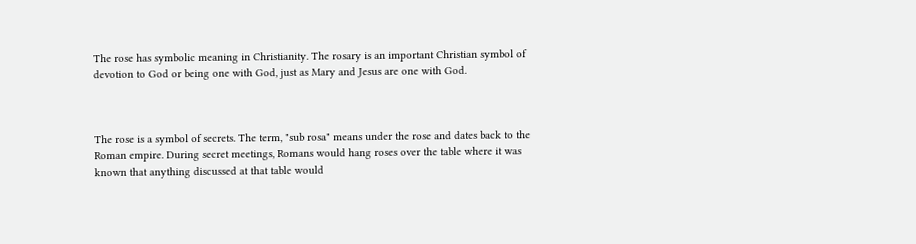The rose has symbolic meaning in Christianity. The rosary is an important Christian symbol of devotion to God or being one with God, just as Mary and Jesus are one with God.



The rose is a symbol of secrets. The term, "sub rosa" means under the rose and dates back to the Roman empire. During secret meetings, Romans would hang roses over the table where it was known that anything discussed at that table would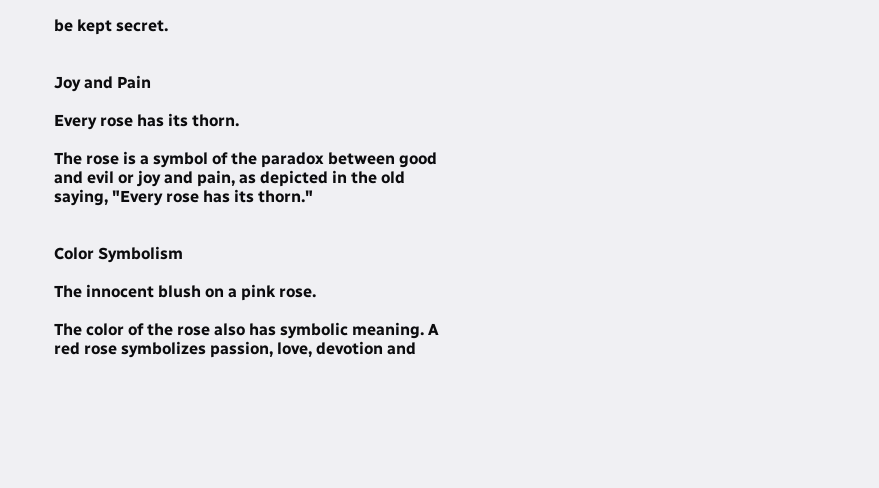be kept secret.


Joy and Pain

Every rose has its thorn.

The rose is a symbol of the paradox between good and evil or joy and pain, as depicted in the old saying, "Every rose has its thorn."


Color Symbolism

The innocent blush on a pink rose.

The color of the rose also has symbolic meaning. A red rose symbolizes passion, love, devotion and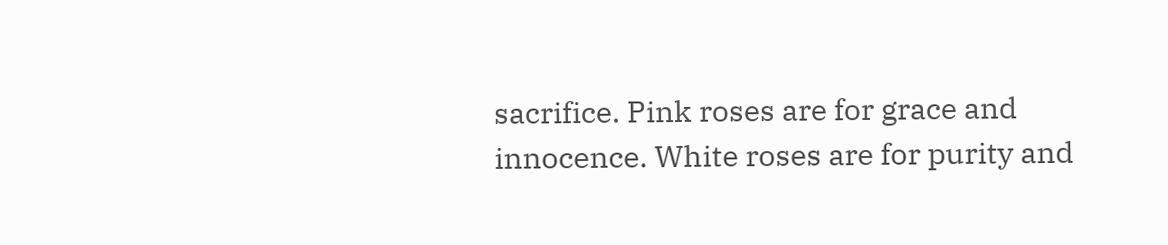sacrifice. Pink roses are for grace and innocence. White roses are for purity and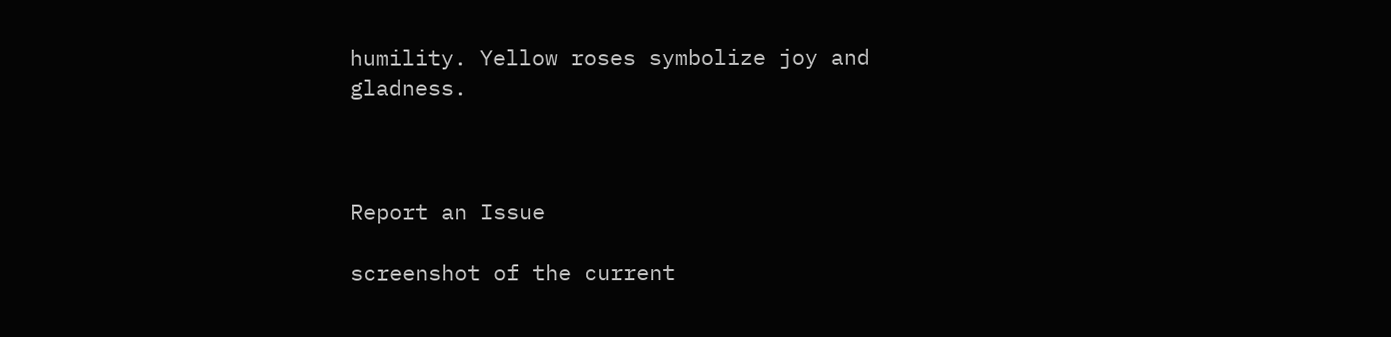humility. Yellow roses symbolize joy and gladness.



Report an Issue

screenshot of the current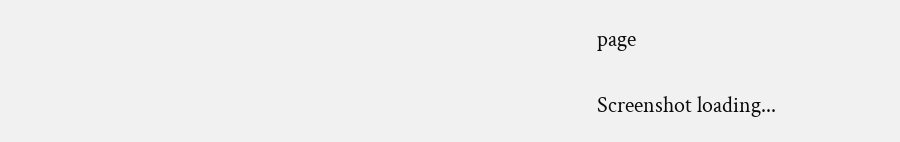page

Screenshot loading...